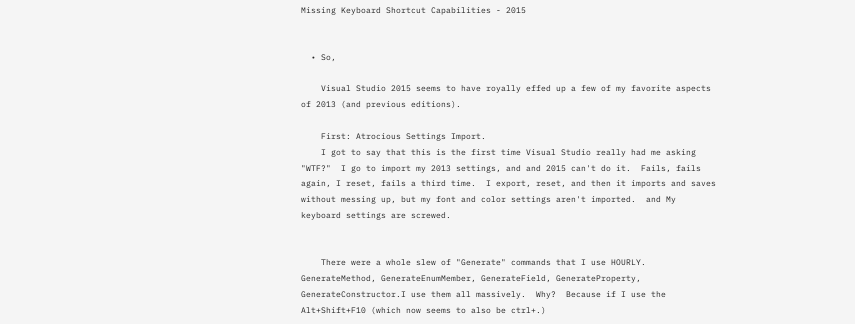Missing Keyboard Shortcut Capabilities - 2015


  • So,

    Visual Studio 2015 seems to have royally effed up a few of my favorite aspects of 2013 (and previous editions).

    First: Atrocious Settings Import.
    I got to say that this is the first time Visual Studio really had me asking "WTF?"  I go to import my 2013 settings, and and 2015 can't do it.  Fails, fails again, I reset, fails a third time.  I export, reset, and then it imports and saves without messing up, but my font and color settings aren't imported.  and My keyboard settings are screwed.


    There were a whole slew of "Generate" commands that I use HOURLY.  GenerateMethod, GenerateEnumMember, GenerateField, GenerateProperty, GenerateConstructor.I use them all massively.  Why?  Because if I use the Alt+Shift+F10 (which now seems to also be ctrl+.)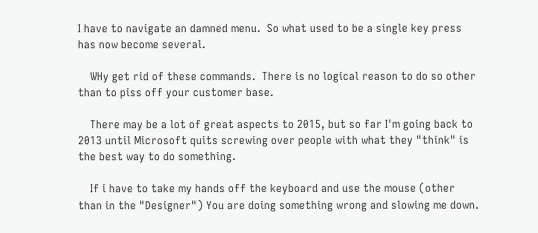I have to navigate an damned menu.  So what used to be a single key press has now become several.

    WHy get rid of these commands.  There is no logical reason to do so other than to piss off your customer base.

    There may be a lot of great aspects to 2015, but so far I'm going back to 2013 until Microsoft quits screwing over people with what they "think" is the best way to do something.

    If i have to take my hands off the keyboard and use the mouse (other than in the "Designer") You are doing something wrong and slowing me down.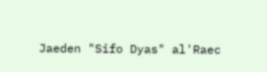Jaeden "Sifo Dyas" al'Raec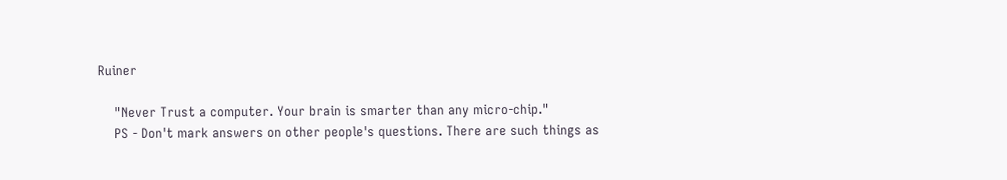Ruiner

    "Never Trust a computer. Your brain is smarter than any micro-chip."
    PS - Don't mark answers on other people's questions. There are such things as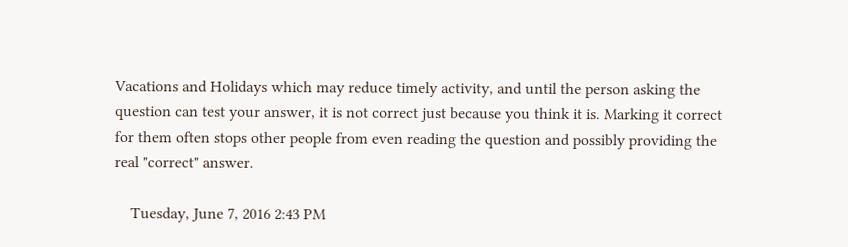Vacations and Holidays which may reduce timely activity, and until the person asking the question can test your answer, it is not correct just because you think it is. Marking it correct for them often stops other people from even reading the question and possibly providing the real "correct" answer.

    Tuesday, June 7, 2016 2:43 PM